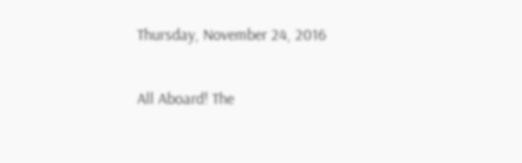Thursday, November 24, 2016

All Aboard! The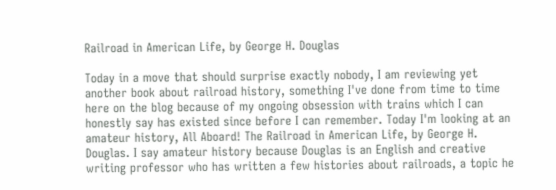Railroad in American Life, by George H. Douglas

Today in a move that should surprise exactly nobody, I am reviewing yet another book about railroad history, something I've done from time to time here on the blog because of my ongoing obsession with trains which I can honestly say has existed since before I can remember. Today I'm looking at an amateur history, All Aboard! The Railroad in American Life, by George H. Douglas. I say amateur history because Douglas is an English and creative writing professor who has written a few histories about railroads, a topic he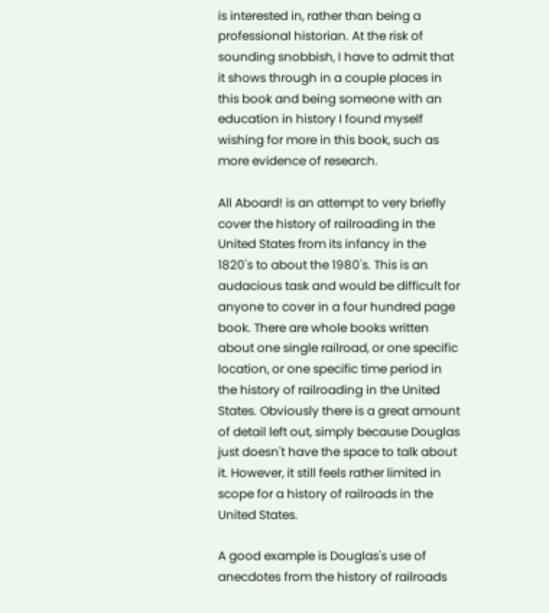is interested in, rather than being a professional historian. At the risk of sounding snobbish, I have to admit that it shows through in a couple places in this book and being someone with an education in history I found myself wishing for more in this book, such as more evidence of research.

All Aboard! is an attempt to very briefly cover the history of railroading in the United States from its infancy in the 1820's to about the 1980's. This is an audacious task and would be difficult for anyone to cover in a four hundred page book. There are whole books written about one single railroad, or one specific location, or one specific time period in the history of railroading in the United States. Obviously there is a great amount of detail left out, simply because Douglas just doesn't have the space to talk about it. However, it still feels rather limited in scope for a history of railroads in the United States.

A good example is Douglas's use of anecdotes from the history of railroads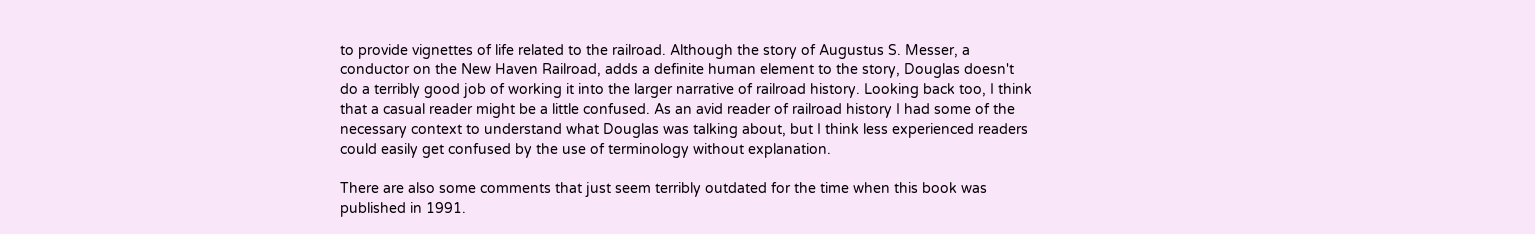to provide vignettes of life related to the railroad. Although the story of Augustus S. Messer, a conductor on the New Haven Railroad, adds a definite human element to the story, Douglas doesn't do a terribly good job of working it into the larger narrative of railroad history. Looking back too, I think that a casual reader might be a little confused. As an avid reader of railroad history I had some of the necessary context to understand what Douglas was talking about, but I think less experienced readers could easily get confused by the use of terminology without explanation.

There are also some comments that just seem terribly outdated for the time when this book was published in 1991.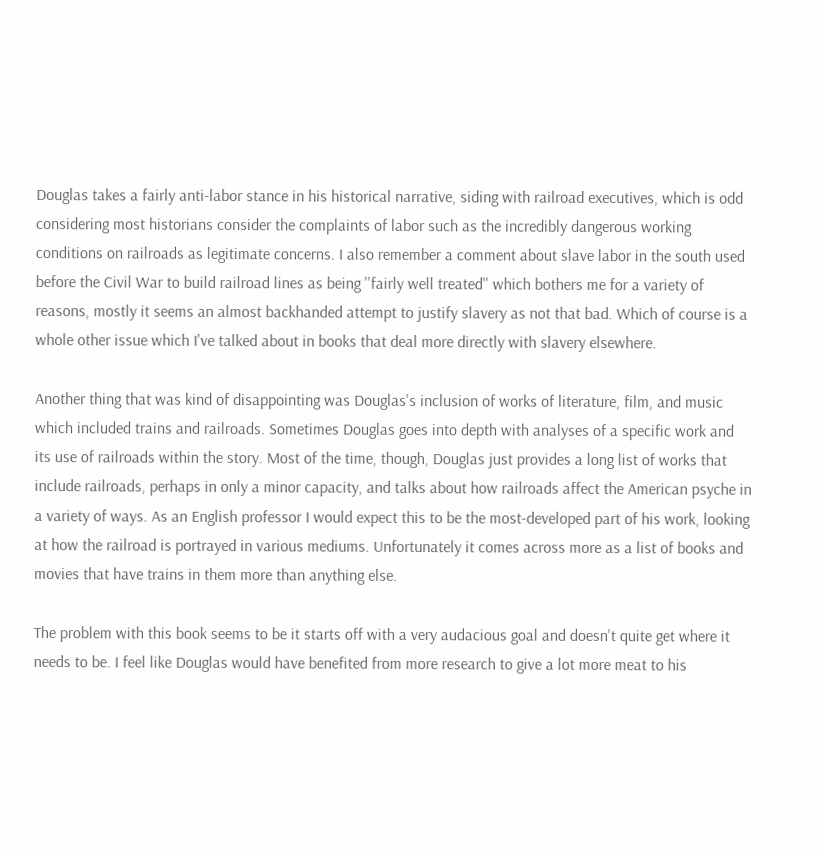Douglas takes a fairly anti-labor stance in his historical narrative, siding with railroad executives, which is odd considering most historians consider the complaints of labor such as the incredibly dangerous working conditions on railroads as legitimate concerns. I also remember a comment about slave labor in the south used before the Civil War to build railroad lines as being ''fairly well treated'' which bothers me for a variety of reasons, mostly it seems an almost backhanded attempt to justify slavery as not that bad. Which of course is a whole other issue which I've talked about in books that deal more directly with slavery elsewhere.

Another thing that was kind of disappointing was Douglas's inclusion of works of literature, film, and music which included trains and railroads. Sometimes Douglas goes into depth with analyses of a specific work and its use of railroads within the story. Most of the time, though, Douglas just provides a long list of works that include railroads, perhaps in only a minor capacity, and talks about how railroads affect the American psyche in a variety of ways. As an English professor I would expect this to be the most-developed part of his work, looking at how the railroad is portrayed in various mediums. Unfortunately it comes across more as a list of books and movies that have trains in them more than anything else.

The problem with this book seems to be it starts off with a very audacious goal and doesn't quite get where it needs to be. I feel like Douglas would have benefited from more research to give a lot more meat to his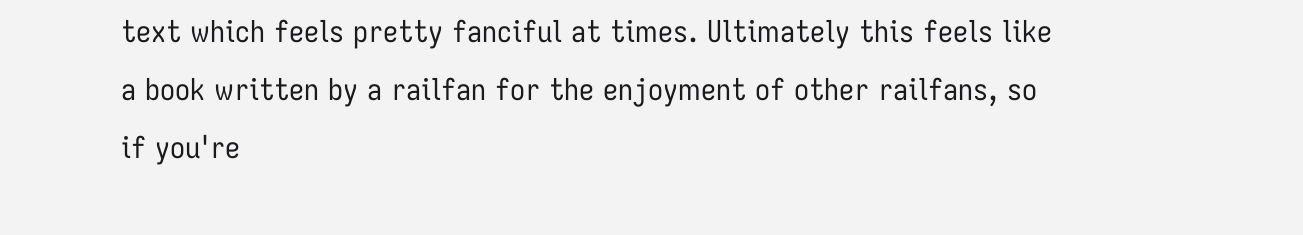text which feels pretty fanciful at times. Ultimately this feels like a book written by a railfan for the enjoyment of other railfans, so if you're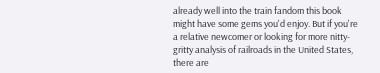already well into the train fandom this book might have some gems you'd enjoy. But if you're a relative newcomer or looking for more nitty-gritty analysis of railroads in the United States, there are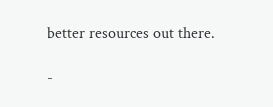better resources out there.

-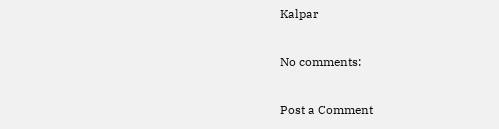Kalpar

No comments:

Post a Comment